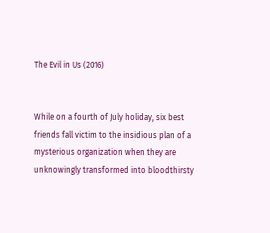The Evil in Us (2016)


While on a fourth of July holiday, six best friends fall victim to the insidious plan of a mysterious organization when they are unknowingly transformed into bloodthirsty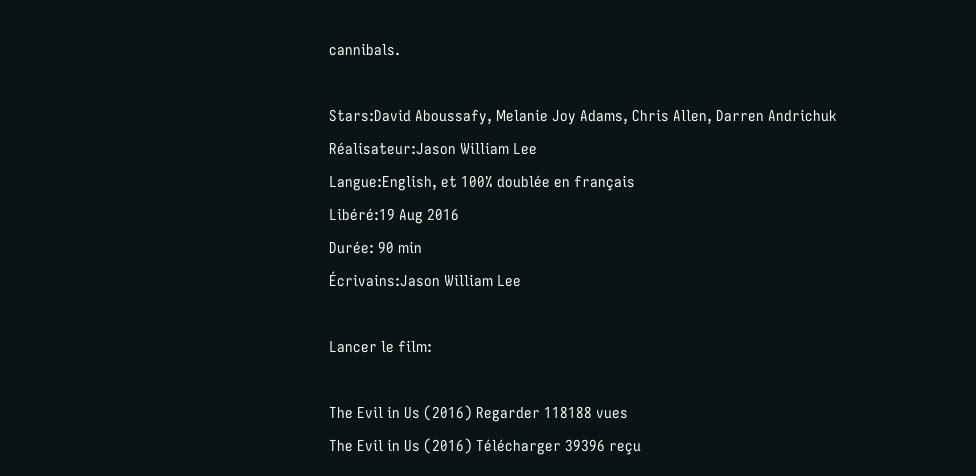cannibals.

Stars:David Aboussafy, Melanie Joy Adams, Chris Allen, Darren Andrichuk
Réalisateur:Jason William Lee
Langue:English, et 100% doublée en français
Libéré:19 Aug 2016
Durée: 90 min
Écrivains:Jason William Lee

Lancer le film:

The Evil in Us (2016) Regarder 118188 vues
The Evil in Us (2016) Télécharger 39396 reçu